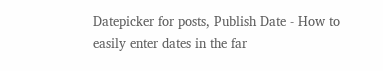Datepicker for posts, Publish Date - How to easily enter dates in the far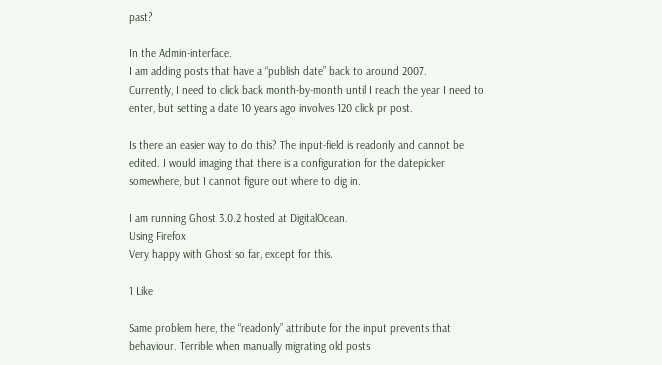past?

In the Admin-interface.
I am adding posts that have a “publish date” back to around 2007.
Currently, I need to click back month-by-month until I reach the year I need to enter, but setting a date 10 years ago involves 120 click pr post.

Is there an easier way to do this? The input-field is readonly and cannot be edited. I would imaging that there is a configuration for the datepicker somewhere, but I cannot figure out where to dig in.

I am running Ghost 3.0.2 hosted at DigitalOcean.
Using Firefox
Very happy with Ghost so far, except for this.

1 Like

Same problem here, the “readonly” attribute for the input prevents that behaviour. Terrible when manually migrating old posts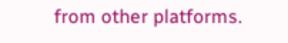from other platforms.